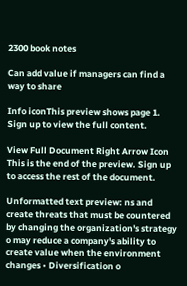2300 book notes

Can add value if managers can find a way to share

Info iconThis preview shows page 1. Sign up to view the full content.

View Full Document Right Arrow Icon
This is the end of the preview. Sign up to access the rest of the document.

Unformatted text preview: ns and create threats that must be countered by changing the organization's strategy o may reduce a company's ability to create value when the environment changes • Diversification o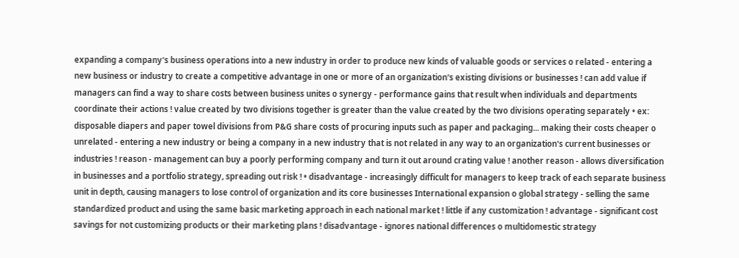expanding a company's business operations into a new industry in order to produce new kinds of valuable goods or services o related - entering a new business or industry to create a competitive advantage in one or more of an organization's existing divisions or businesses ! can add value if managers can find a way to share costs between business unites o synergy - performance gains that result when individuals and departments coordinate their actions ! value created by two divisions together is greater than the value created by the two divisions operating separately • ex: disposable diapers and paper towel divisions from P&G share costs of procuring inputs such as paper and packaging... making their costs cheaper o unrelated - entering a new industry or being a company in a new industry that is not related in any way to an organization's current businesses or industries ! reason - management can buy a poorly performing company and turn it out around crating value ! another reason - allows diversification in businesses and a portfolio strategy, spreading out risk ! • disadvantage - increasingly difficult for managers to keep track of each separate business unit in depth, causing managers to lose control of organization and its core businesses International expansion o global strategy - selling the same standardized product and using the same basic marketing approach in each national market ! little if any customization ! advantage - significant cost savings for not customizing products or their marketing plans ! disadvantage - ignores national differences o multidomestic strategy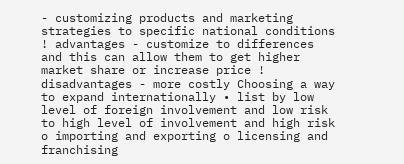- customizing products and marketing strategies to specific national conditions ! advantages - customize to differences and this can allow them to get higher market share or increase price ! disadvantages - more costly Choosing a way to expand internationally • list by low level of foreign involvement and low risk to high level of involvement and high risk o importing and exporting o licensing and franchising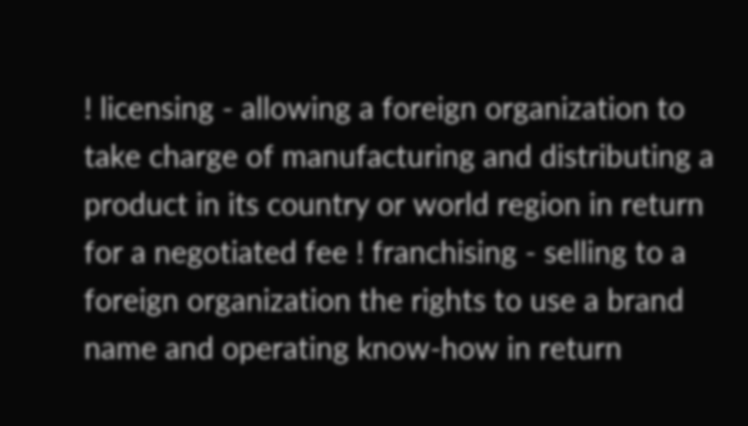! licensing - allowing a foreign organization to take charge of manufacturing and distributing a product in its country or world region in return for a negotiated fee ! franchising - selling to a foreign organization the rights to use a brand name and operating know-how in return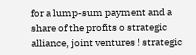for a lump-sum payment and a share of the profits o strategic alliance, joint ventures ! strategic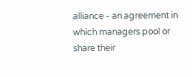alliance - an agreement in which managers pool or share their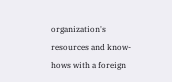organization's resources and know-hows with a foreign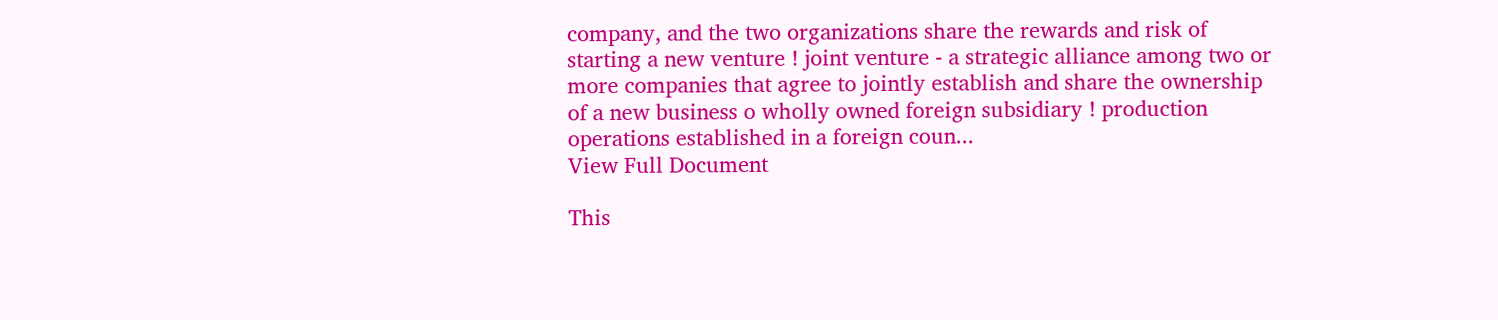company, and the two organizations share the rewards and risk of starting a new venture ! joint venture - a strategic alliance among two or more companies that agree to jointly establish and share the ownership of a new business o wholly owned foreign subsidiary ! production operations established in a foreign coun...
View Full Document

This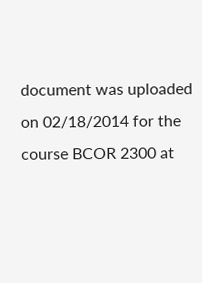document was uploaded on 02/18/2014 for the course BCOR 2300 at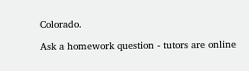Colorado.

Ask a homework question - tutors are online